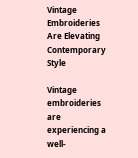Vintage Embroideries Are Elevating Contemporary Style

Vintage embroideries are experiencing a well-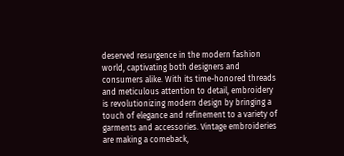deserved resurgence in the modern fashion world, captivating both designers and consumers alike. With its time-honored threads and meticulous attention to detail, embroidery is revolutionizing modern design by bringing a touch of elegance and refinement to a variety of garments and accessories. Vintage embroideries are making a comeback,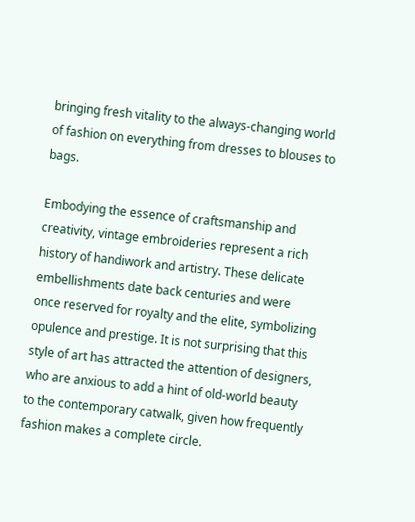bringing fresh vitality to the always-changing world of fashion on everything from dresses to blouses to bags.

Embodying the essence of craftsmanship and creativity, vintage embroideries represent a rich history of handiwork and artistry. These delicate embellishments date back centuries and were once reserved for royalty and the elite, symbolizing opulence and prestige. It is not surprising that this style of art has attracted the attention of designers, who are anxious to add a hint of old-world beauty to the contemporary catwalk, given how frequently fashion makes a complete circle.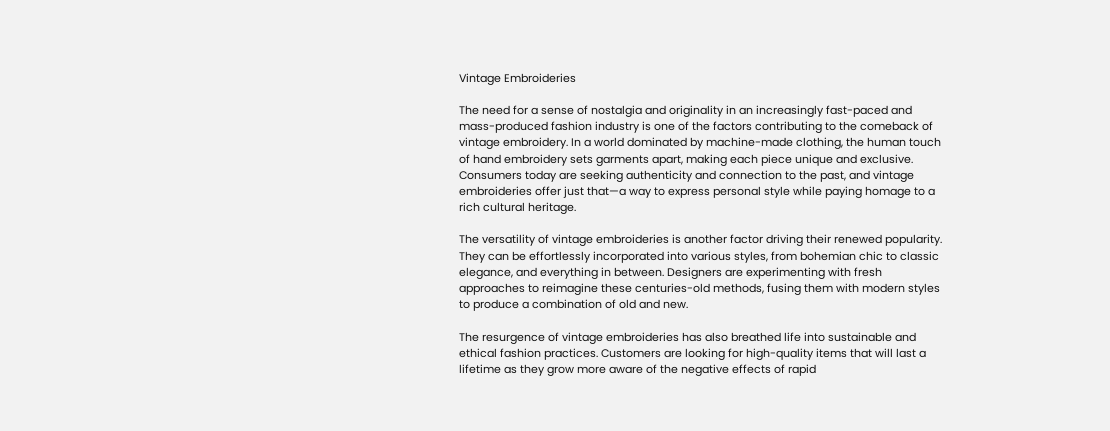Vintage Embroideries

The need for a sense of nostalgia and originality in an increasingly fast-paced and mass-produced fashion industry is one of the factors contributing to the comeback of vintage embroidery. In a world dominated by machine-made clothing, the human touch of hand embroidery sets garments apart, making each piece unique and exclusive. Consumers today are seeking authenticity and connection to the past, and vintage embroideries offer just that—a way to express personal style while paying homage to a rich cultural heritage.

The versatility of vintage embroideries is another factor driving their renewed popularity. They can be effortlessly incorporated into various styles, from bohemian chic to classic elegance, and everything in between. Designers are experimenting with fresh approaches to reimagine these centuries-old methods, fusing them with modern styles to produce a combination of old and new.

The resurgence of vintage embroideries has also breathed life into sustainable and ethical fashion practices. Customers are looking for high-quality items that will last a lifetime as they grow more aware of the negative effects of rapid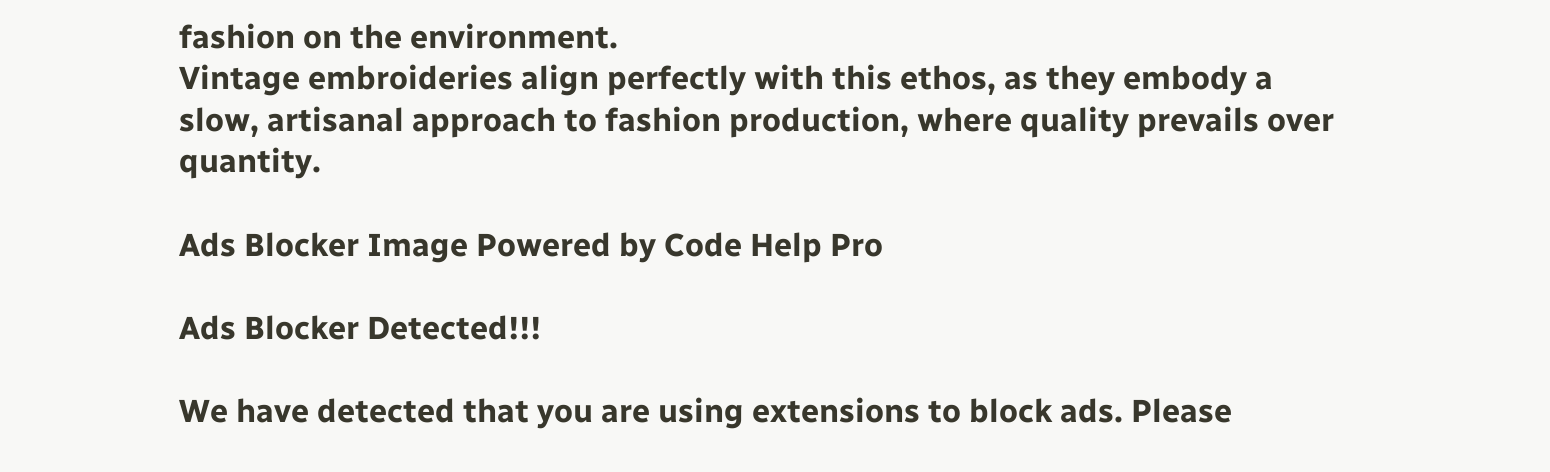fashion on the environment.
Vintage embroideries align perfectly with this ethos, as they embody a slow, artisanal approach to fashion production, where quality prevails over quantity.

Ads Blocker Image Powered by Code Help Pro

Ads Blocker Detected!!!

We have detected that you are using extensions to block ads. Please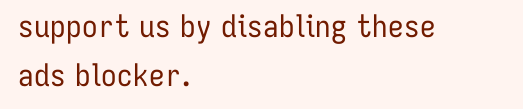support us by disabling these ads blocker.